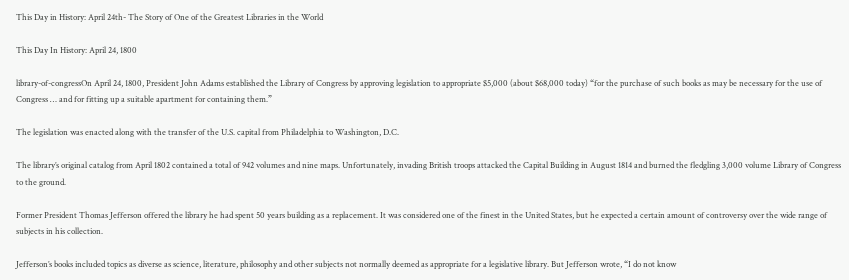This Day in History: April 24th- The Story of One of the Greatest Libraries in the World

This Day In History: April 24, 1800

library-of-congressOn April 24, 1800, President John Adams established the Library of Congress by approving legislation to appropriate $5,000 (about $68,000 today) “for the purchase of such books as may be necessary for the use of Congress … and for fitting up a suitable apartment for containing them.”

The legislation was enacted along with the transfer of the U.S. capital from Philadelphia to Washington, D.C.

The library’s original catalog from April 1802 contained a total of 942 volumes and nine maps. Unfortunately, invading British troops attacked the Capital Building in August 1814 and burned the fledgling 3,000 volume Library of Congress to the ground.

Former President Thomas Jefferson offered the library he had spent 50 years building as a replacement. It was considered one of the finest in the United States, but he expected a certain amount of controversy over the wide range of subjects in his collection.

Jefferson’s books included topics as diverse as science, literature, philosophy and other subjects not normally deemed as appropriate for a legislative library. But Jefferson wrote, “I do not know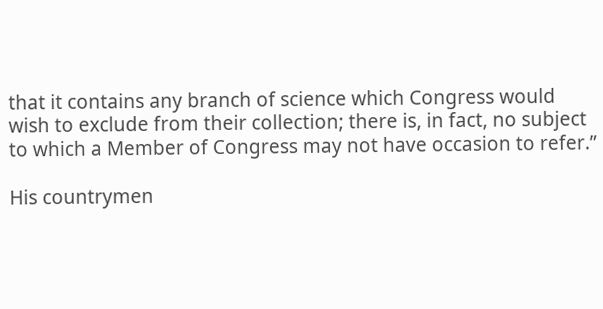that it contains any branch of science which Congress would wish to exclude from their collection; there is, in fact, no subject to which a Member of Congress may not have occasion to refer.”

His countrymen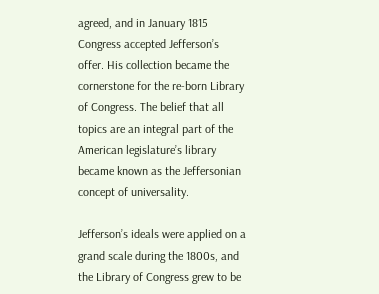agreed, and in January 1815 Congress accepted Jefferson’s offer. His collection became the cornerstone for the re-born Library of Congress. The belief that all topics are an integral part of the American legislature’s library became known as the Jeffersonian concept of universality.

Jefferson’s ideals were applied on a grand scale during the 1800s, and the Library of Congress grew to be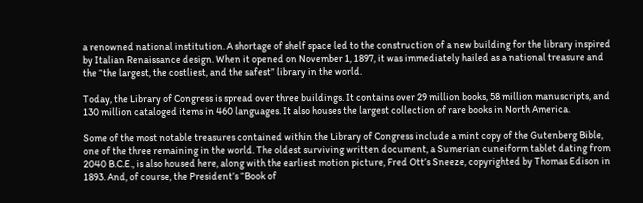a renowned national institution. A shortage of shelf space led to the construction of a new building for the library inspired by Italian Renaissance design. When it opened on November 1, 1897, it was immediately hailed as a national treasure and the “the largest, the costliest, and the safest” library in the world.

Today, the Library of Congress is spread over three buildings. It contains over 29 million books, 58 million manuscripts, and 130 million cataloged items in 460 languages. It also houses the largest collection of rare books in North America.

Some of the most notable treasures contained within the Library of Congress include a mint copy of the Gutenberg Bible, one of the three remaining in the world. The oldest surviving written document, a Sumerian cuneiform tablet dating from 2040 B.C.E., is also housed here, along with the earliest motion picture, Fred Ott’s Sneeze, copyrighted by Thomas Edison in 1893. And, of course, the President’s “Book of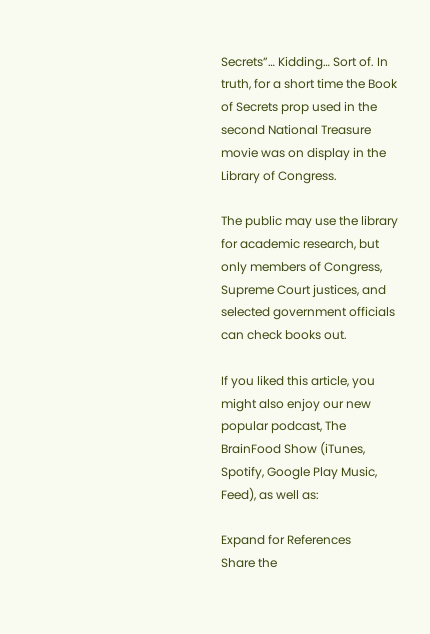Secrets”… Kidding… Sort of. In truth, for a short time the Book of Secrets prop used in the second National Treasure movie was on display in the Library of Congress.

The public may use the library for academic research, but only members of Congress, Supreme Court justices, and selected government officials can check books out.

If you liked this article, you might also enjoy our new popular podcast, The BrainFood Show (iTunes, Spotify, Google Play Music, Feed), as well as:

Expand for References
Share the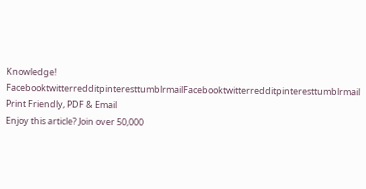Knowledge! FacebooktwitterredditpinteresttumblrmailFacebooktwitterredditpinteresttumblrmail
Print Friendly, PDF & Email
Enjoy this article? Join over 50,000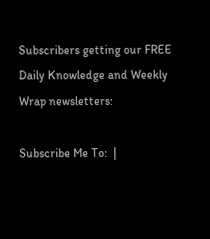Subscribers getting our FREE Daily Knowledge and Weekly Wrap newsletters:

Subscribe Me To:  |